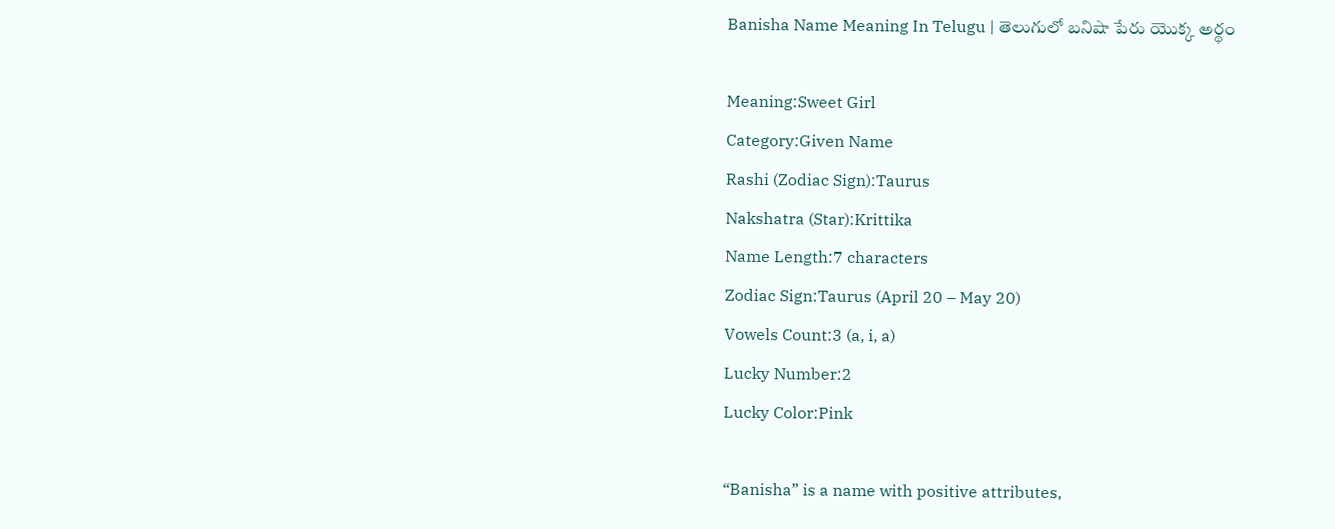Banisha Name Meaning In Telugu | తెలుగులో బనిషా పేరు యొక్క అర్థం

Meaning:Sweet Girl
Category:Given Name
Rashi (Zodiac Sign):Taurus
Nakshatra (Star):Krittika
Name Length:7 characters
Zodiac Sign:Taurus (April 20 – May 20)
Vowels Count:3 (a, i, a)
Lucky Number:2
Lucky Color:Pink

“Banisha” is a name with positive attributes,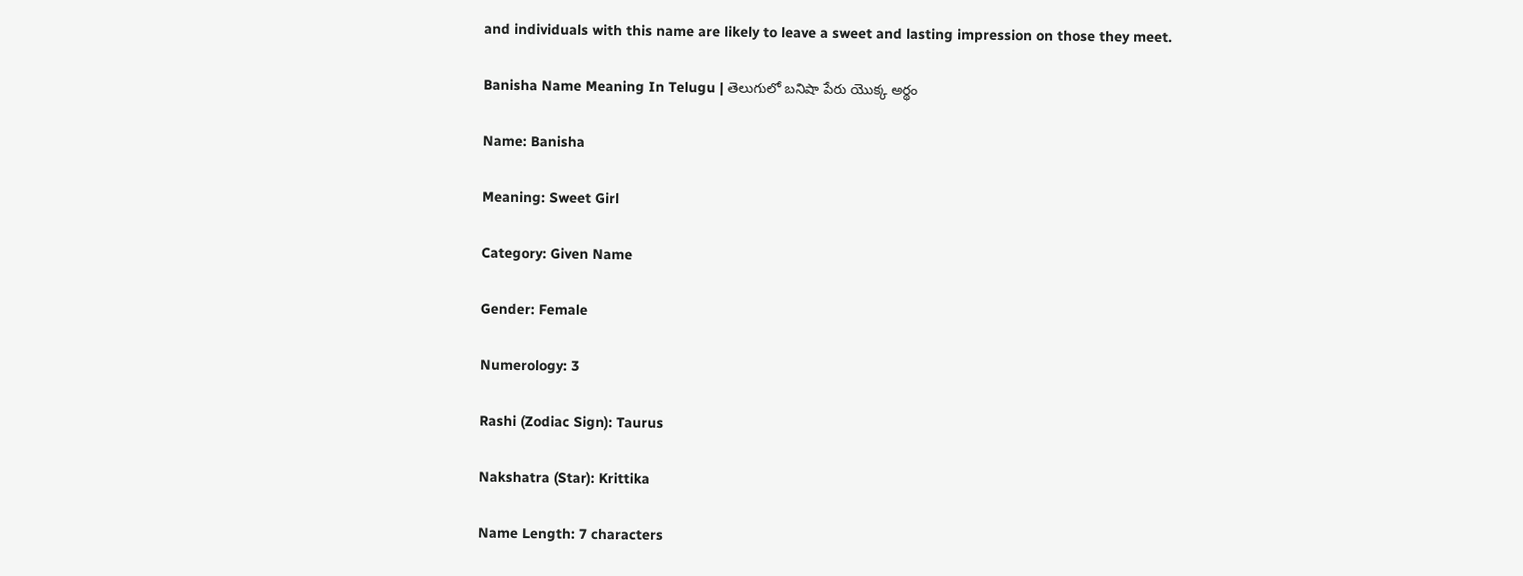and individuals with this name are likely to leave a sweet and lasting impression on those they meet.

Banisha Name Meaning In Telugu | తెలుగులో బనిషా పేరు యొక్క అర్థం

Name: Banisha

Meaning: Sweet Girl

Category: Given Name

Gender: Female

Numerology: 3

Rashi (Zodiac Sign): Taurus

Nakshatra (Star): Krittika

Name Length: 7 characters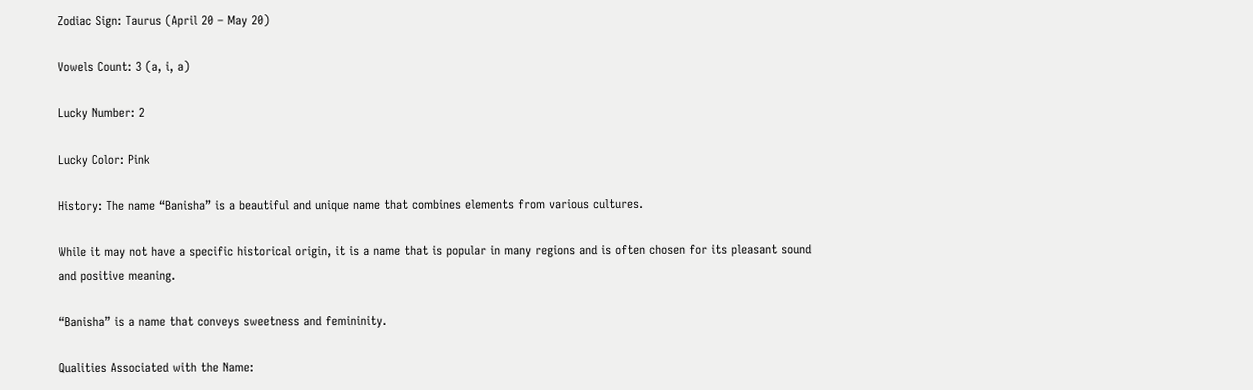Zodiac Sign: Taurus (April 20 – May 20)

Vowels Count: 3 (a, i, a)

Lucky Number: 2

Lucky Color: Pink

History: The name “Banisha” is a beautiful and unique name that combines elements from various cultures.

While it may not have a specific historical origin, it is a name that is popular in many regions and is often chosen for its pleasant sound and positive meaning.

“Banisha” is a name that conveys sweetness and femininity.

Qualities Associated with the Name: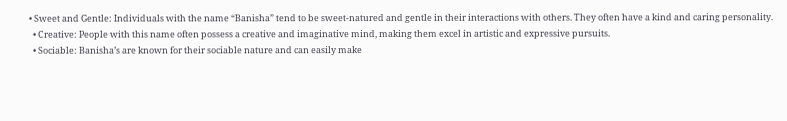• Sweet and Gentle: Individuals with the name “Banisha” tend to be sweet-natured and gentle in their interactions with others. They often have a kind and caring personality.
  • Creative: People with this name often possess a creative and imaginative mind, making them excel in artistic and expressive pursuits.
  • Sociable: Banisha’s are known for their sociable nature and can easily make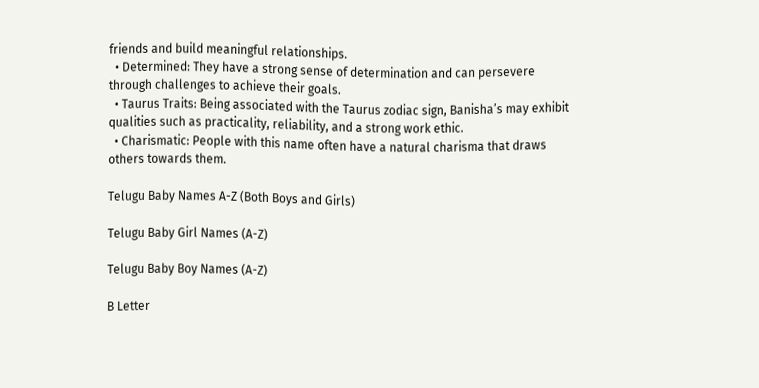friends and build meaningful relationships.
  • Determined: They have a strong sense of determination and can persevere through challenges to achieve their goals.
  • Taurus Traits: Being associated with the Taurus zodiac sign, Banisha’s may exhibit qualities such as practicality, reliability, and a strong work ethic.
  • Charismatic: People with this name often have a natural charisma that draws others towards them.

Telugu Baby Names A-Z (Both Boys and Girls)

Telugu Baby Girl Names (A-Z)

Telugu Baby Boy Names (A-Z)

B Letter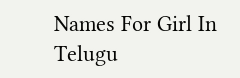Names For Girl In Telugu